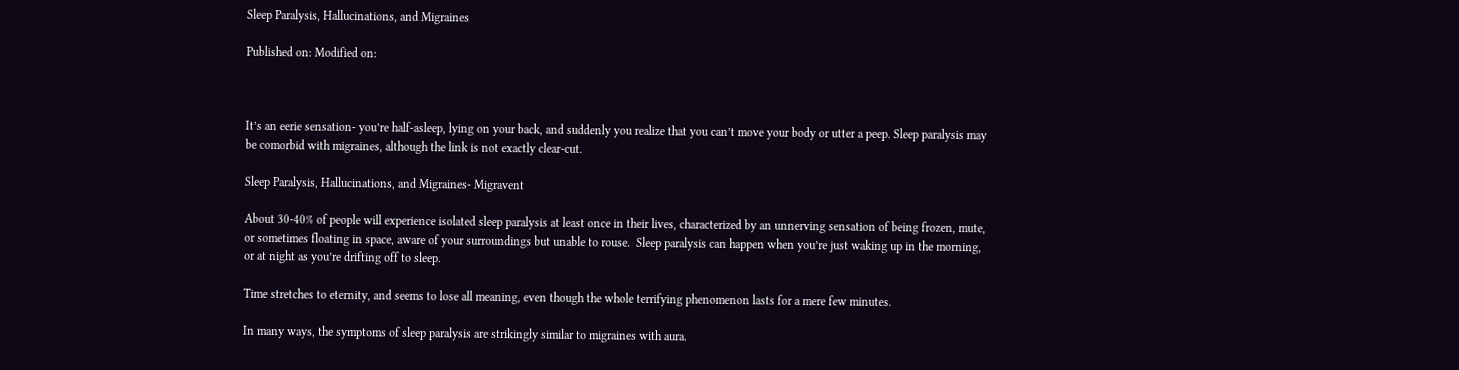Sleep Paralysis, Hallucinations, and Migraines

Published on: Modified on:



It’s an eerie sensation- you’re half-asleep, lying on your back, and suddenly you realize that you can’t move your body or utter a peep. Sleep paralysis may be comorbid with migraines, although the link is not exactly clear-cut.

Sleep Paralysis, Hallucinations, and Migraines- Migravent

About 30-40% of people will experience isolated sleep paralysis at least once in their lives, characterized by an unnerving sensation of being frozen, mute, or sometimes floating in space, aware of your surroundings but unable to rouse.  Sleep paralysis can happen when you’re just waking up in the morning, or at night as you’re drifting off to sleep.

Time stretches to eternity, and seems to lose all meaning, even though the whole terrifying phenomenon lasts for a mere few minutes.

In many ways, the symptoms of sleep paralysis are strikingly similar to migraines with aura.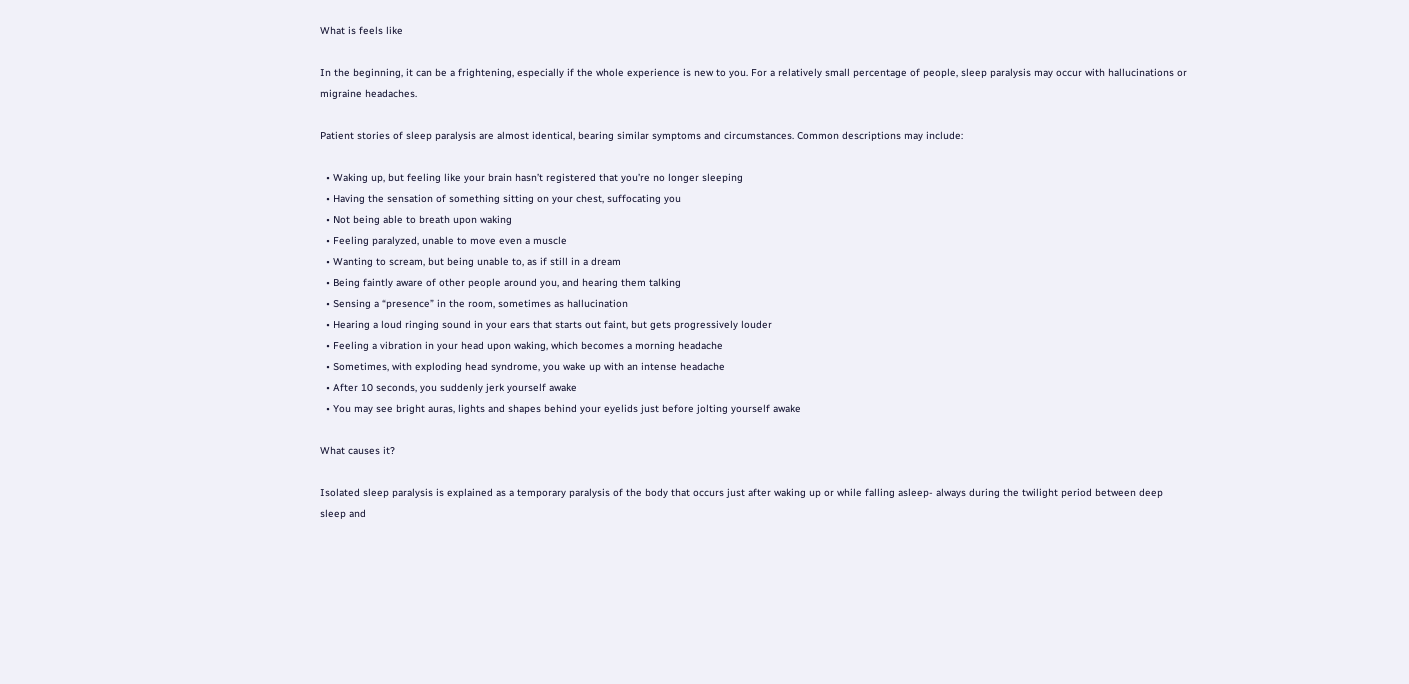What is feels like

In the beginning, it can be a frightening, especially if the whole experience is new to you. For a relatively small percentage of people, sleep paralysis may occur with hallucinations or migraine headaches.

Patient stories of sleep paralysis are almost identical, bearing similar symptoms and circumstances. Common descriptions may include:

  • Waking up, but feeling like your brain hasn’t registered that you’re no longer sleeping
  • Having the sensation of something sitting on your chest, suffocating you
  • Not being able to breath upon waking
  • Feeling paralyzed, unable to move even a muscle
  • Wanting to scream, but being unable to, as if still in a dream
  • Being faintly aware of other people around you, and hearing them talking
  • Sensing a “presence” in the room, sometimes as hallucination
  • Hearing a loud ringing sound in your ears that starts out faint, but gets progressively louder
  • Feeling a vibration in your head upon waking, which becomes a morning headache
  • Sometimes, with exploding head syndrome, you wake up with an intense headache
  • After 10 seconds, you suddenly jerk yourself awake
  • You may see bright auras, lights and shapes behind your eyelids just before jolting yourself awake

What causes it?

Isolated sleep paralysis is explained as a temporary paralysis of the body that occurs just after waking up or while falling asleep- always during the twilight period between deep sleep and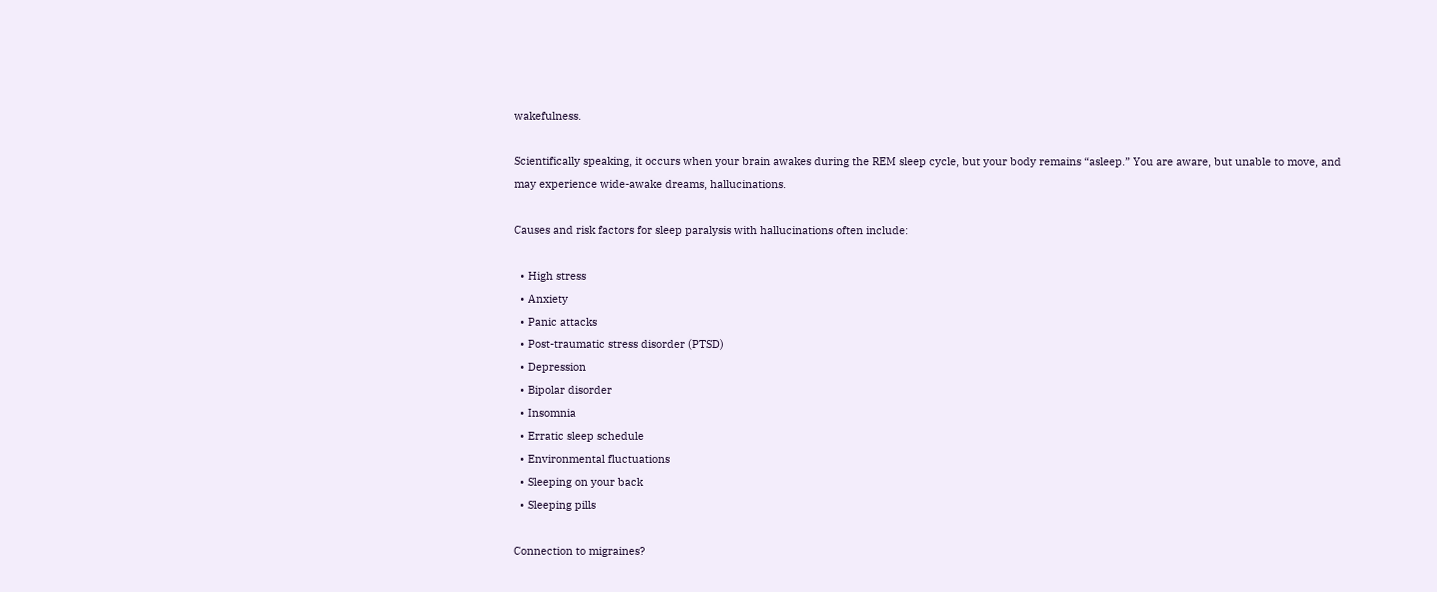wakefulness.

Scientifically speaking, it occurs when your brain awakes during the REM sleep cycle, but your body remains “asleep.” You are aware, but unable to move, and may experience wide-awake dreams, hallucinations.

Causes and risk factors for sleep paralysis with hallucinations often include:

  • High stress
  • Anxiety
  • Panic attacks
  • Post-traumatic stress disorder (PTSD)
  • Depression
  • Bipolar disorder
  • Insomnia
  • Erratic sleep schedule
  • Environmental fluctuations
  • Sleeping on your back
  • Sleeping pills

Connection to migraines?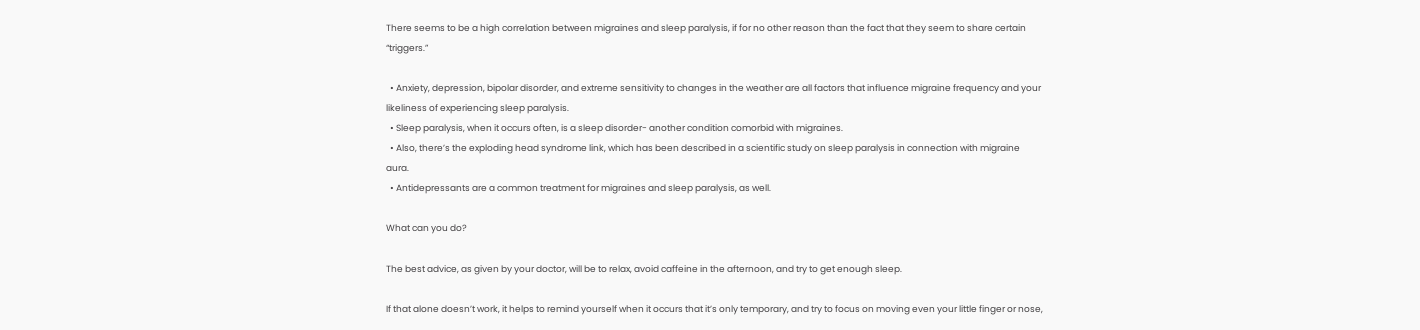There seems to be a high correlation between migraines and sleep paralysis, if for no other reason than the fact that they seem to share certain “triggers.”

  • Anxiety, depression, bipolar disorder, and extreme sensitivity to changes in the weather are all factors that influence migraine frequency and your likeliness of experiencing sleep paralysis.
  • Sleep paralysis, when it occurs often, is a sleep disorder- another condition comorbid with migraines.
  • Also, there’s the exploding head syndrome link, which has been described in a scientific study on sleep paralysis in connection with migraine aura.
  • Antidepressants are a common treatment for migraines and sleep paralysis, as well.

What can you do?

The best advice, as given by your doctor, will be to relax, avoid caffeine in the afternoon, and try to get enough sleep.

If that alone doesn’t work, it helps to remind yourself when it occurs that it’s only temporary, and try to focus on moving even your little finger or nose,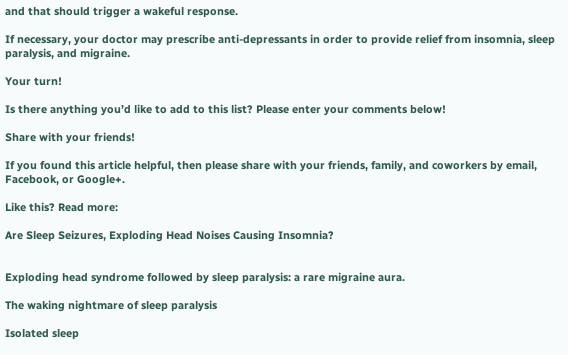and that should trigger a wakeful response.

If necessary, your doctor may prescribe anti-depressants in order to provide relief from insomnia, sleep paralysis, and migraine.

Your turn!

Is there anything you’d like to add to this list? Please enter your comments below!

Share with your friends!

If you found this article helpful, then please share with your friends, family, and coworkers by email, Facebook, or Google+.

Like this? Read more:

Are Sleep Seizures, Exploding Head Noises Causing Insomnia?


Exploding head syndrome followed by sleep paralysis: a rare migraine aura.

The waking nightmare of sleep paralysis

Isolated sleep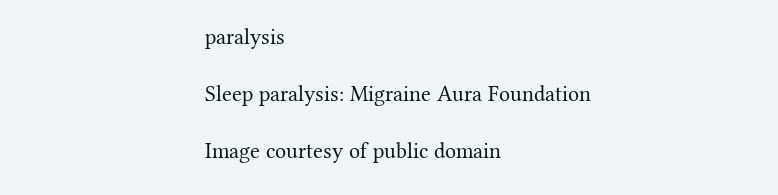paralysis

Sleep paralysis: Migraine Aura Foundation

Image courtesy of public domain